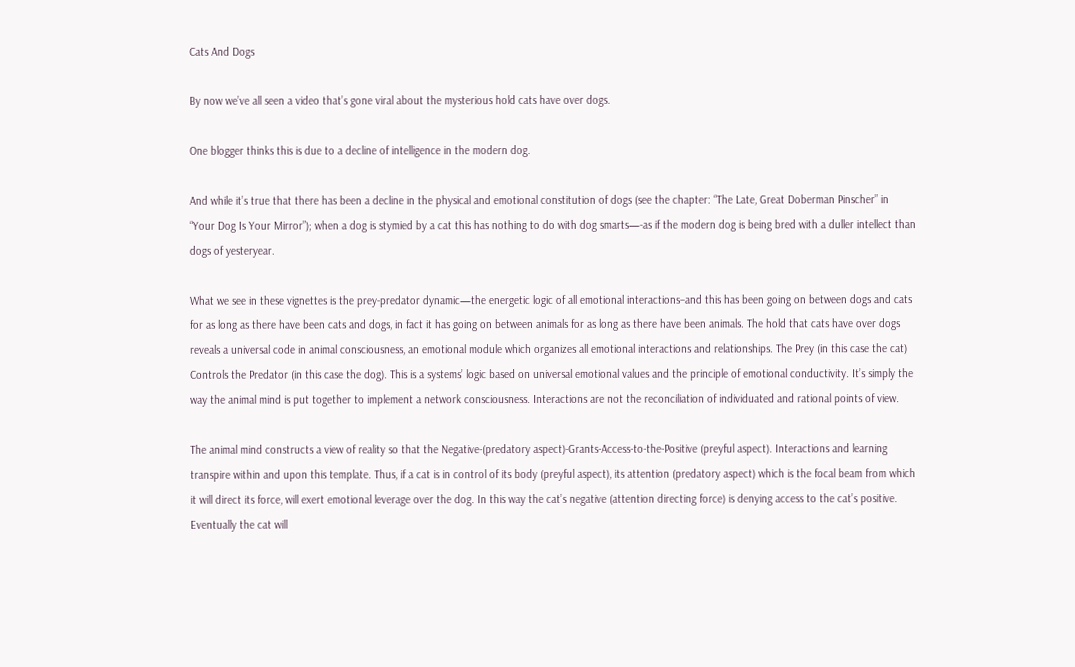Cats And Dogs

By now we’ve all seen a video that’s gone viral about the mysterious hold cats have over dogs.

One blogger thinks this is due to a decline of intelligence in the modern dog.

And while it’s true that there has been a decline in the physical and emotional constitution of dogs (see the chapter: “The Late, Great Doberman Pinscher” in “Your Dog Is Your Mirror”); when a dog is stymied by a cat this has nothing to do with dog smarts—-as if the modern dog is being bred with a duller intellect than dogs of yesteryear.

What we see in these vignettes is the prey-predator dynamic—the energetic logic of all emotional interactions–and this has been going on between dogs and cats for as long as there have been cats and dogs, in fact it has going on between animals for as long as there have been animals. The hold that cats have over dogs reveals a universal code in animal consciousness, an emotional module which organizes all emotional interactions and relationships. The Prey (in this case the cat) Controls the Predator (in this case the dog). This is a systems’ logic based on universal emotional values and the principle of emotional conductivity. It’s simply the way the animal mind is put together to implement a network consciousness. Interactions are not the reconciliation of individuated and rational points of view.

The animal mind constructs a view of reality so that the Negative-(predatory aspect)-Grants-Access-to-the-Positive (preyful aspect). Interactions and learning transpire within and upon this template. Thus, if a cat is in control of its body (preyful aspect), its attention (predatory aspect) which is the focal beam from which it will direct its force, will exert emotional leverage over the dog. In this way the cat’s negative (attention directing force) is denying access to the cat’s positive. Eventually the cat will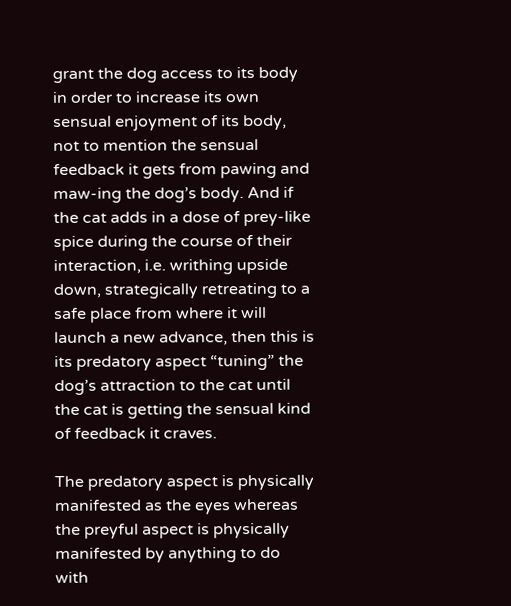grant the dog access to its body in order to increase its own sensual enjoyment of its body, not to mention the sensual feedback it gets from pawing and maw-ing the dog’s body. And if the cat adds in a dose of prey-like spice during the course of their interaction, i.e. writhing upside down, strategically retreating to a safe place from where it will launch a new advance, then this is its predatory aspect “tuning” the dog’s attraction to the cat until the cat is getting the sensual kind of feedback it craves.

The predatory aspect is physically manifested as the eyes whereas the preyful aspect is physically manifested by anything to do with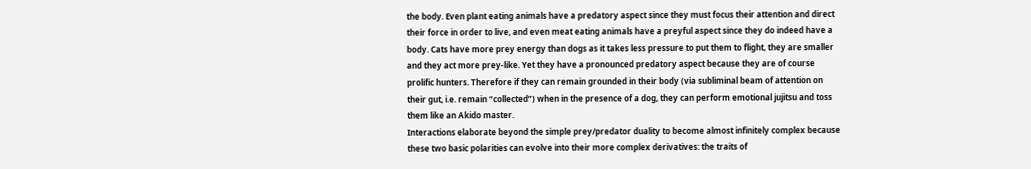the body. Even plant eating animals have a predatory aspect since they must focus their attention and direct their force in order to live, and even meat eating animals have a preyful aspect since they do indeed have a body. Cats have more prey energy than dogs as it takes less pressure to put them to flight, they are smaller and they act more prey-like. Yet they have a pronounced predatory aspect because they are of course prolific hunters. Therefore if they can remain grounded in their body (via subliminal beam of attention on their gut, i.e. remain “collected”) when in the presence of a dog, they can perform emotional jujitsu and toss them like an Akido master.
Interactions elaborate beyond the simple prey/predator duality to become almost infinitely complex because these two basic polarities can evolve into their more complex derivatives: the traits of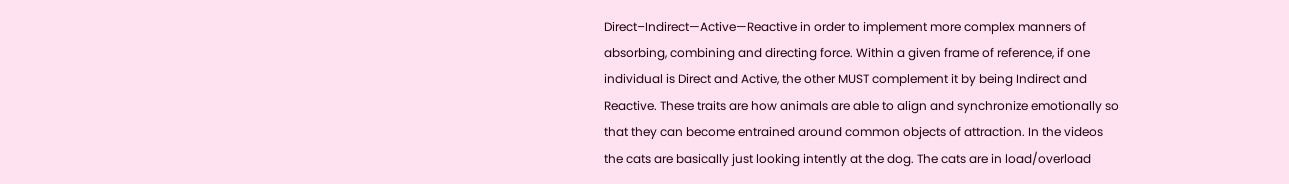Direct–Indirect—Active—Reactive in order to implement more complex manners of absorbing, combining and directing force. Within a given frame of reference, if one individual is Direct and Active, the other MUST complement it by being Indirect and Reactive. These traits are how animals are able to align and synchronize emotionally so that they can become entrained around common objects of attraction. In the videos the cats are basically just looking intently at the dog. The cats are in load/overload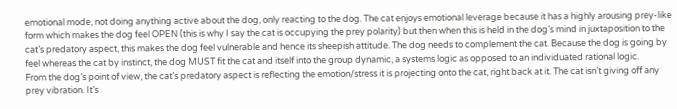emotional mode, not doing anything active about the dog, only reacting to the dog. The cat enjoys emotional leverage because it has a highly arousing prey-like form which makes the dog feel OPEN (this is why I say the cat is occupying the prey polarity) but then when this is held in the dog’s mind in juxtaposition to the cat’s predatory aspect, this makes the dog feel vulnerable and hence its sheepish attitude. The dog needs to complement the cat. Because the dog is going by feel whereas the cat by instinct, the dog MUST fit the cat and itself into the group dynamic, a systems logic as opposed to an individuated rational logic.
From the dog’s point of view, the cat’s predatory aspect is reflecting the emotion/stress it is projecting onto the cat, right back at it. The cat isn’t giving off any prey vibration. It’s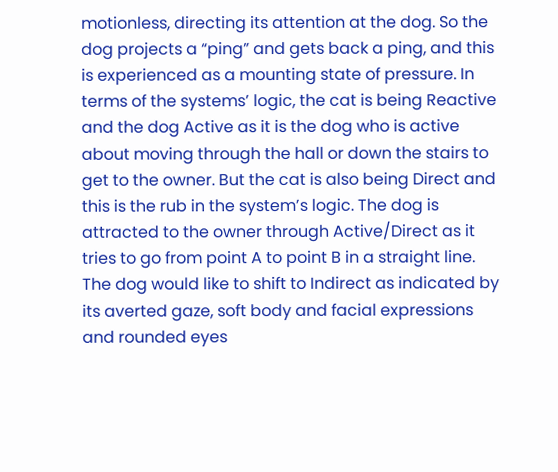motionless, directing its attention at the dog. So the dog projects a “ping” and gets back a ping, and this is experienced as a mounting state of pressure. In terms of the systems’ logic, the cat is being Reactive and the dog Active as it is the dog who is active about moving through the hall or down the stairs to get to the owner. But the cat is also being Direct and this is the rub in the system’s logic. The dog is attracted to the owner through Active/Direct as it tries to go from point A to point B in a straight line. The dog would like to shift to Indirect as indicated by its averted gaze, soft body and facial expressions and rounded eyes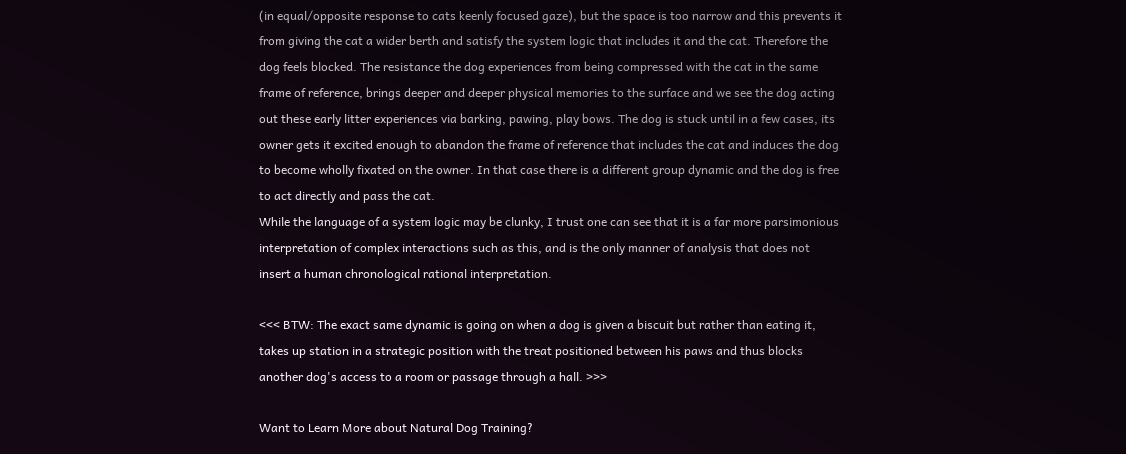(in equal/opposite response to cats keenly focused gaze), but the space is too narrow and this prevents it from giving the cat a wider berth and satisfy the system logic that includes it and the cat. Therefore the dog feels blocked. The resistance the dog experiences from being compressed with the cat in the same frame of reference, brings deeper and deeper physical memories to the surface and we see the dog acting out these early litter experiences via barking, pawing, play bows. The dog is stuck until in a few cases, its owner gets it excited enough to abandon the frame of reference that includes the cat and induces the dog to become wholly fixated on the owner. In that case there is a different group dynamic and the dog is free to act directly and pass the cat.
While the language of a system logic may be clunky, I trust one can see that it is a far more parsimonious interpretation of complex interactions such as this, and is the only manner of analysis that does not insert a human chronological rational interpretation.

<<< BTW: The exact same dynamic is going on when a dog is given a biscuit but rather than eating it, takes up station in a strategic position with the treat positioned between his paws and thus blocks another dog's access to a room or passage through a hall. >>>

Want to Learn More about Natural Dog Training?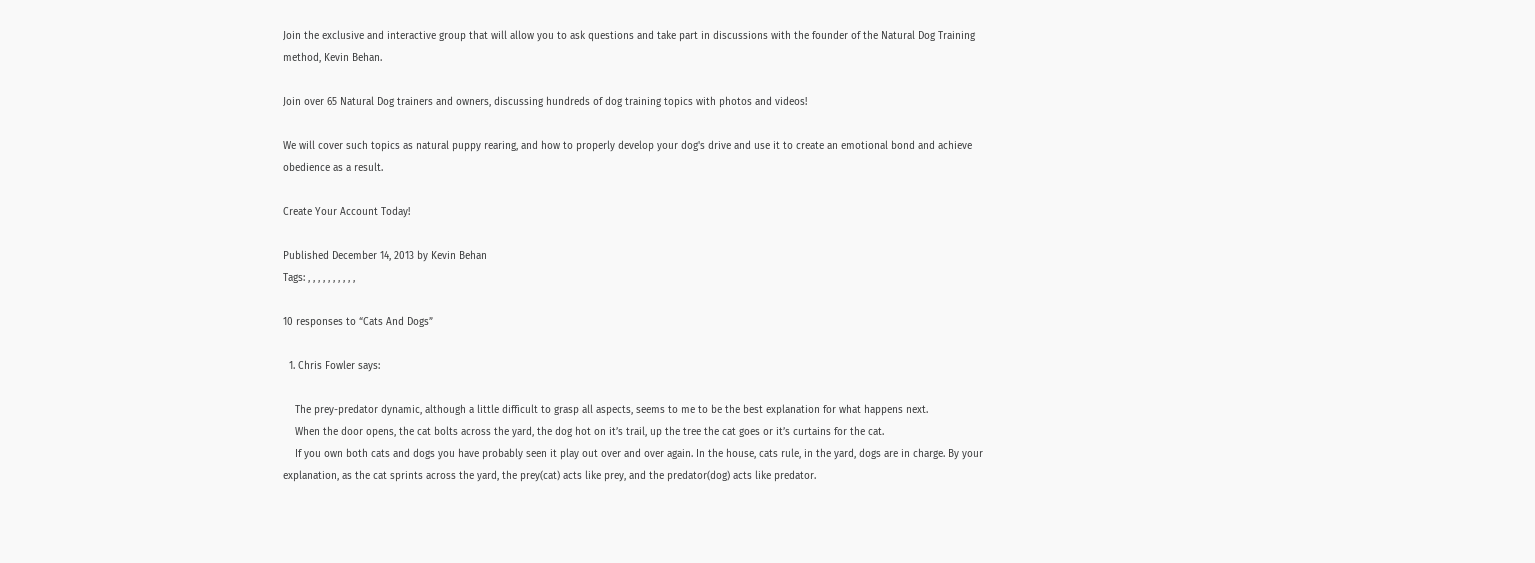Join the exclusive and interactive group that will allow you to ask questions and take part in discussions with the founder of the Natural Dog Training method, Kevin Behan.

Join over 65 Natural Dog trainers and owners, discussing hundreds of dog training topics with photos and videos!

We will cover such topics as natural puppy rearing, and how to properly develop your dog's drive and use it to create an emotional bond and achieve obedience as a result.

Create Your Account Today!

Published December 14, 2013 by Kevin Behan
Tags: , , , , , , , , , ,

10 responses to “Cats And Dogs”

  1. Chris Fowler says:

    The prey-predator dynamic, although a little difficult to grasp all aspects, seems to me to be the best explanation for what happens next.
    When the door opens, the cat bolts across the yard, the dog hot on it’s trail, up the tree the cat goes or it’s curtains for the cat.
    If you own both cats and dogs you have probably seen it play out over and over again. In the house, cats rule, in the yard, dogs are in charge. By your explanation, as the cat sprints across the yard, the prey(cat) acts like prey, and the predator(dog) acts like predator.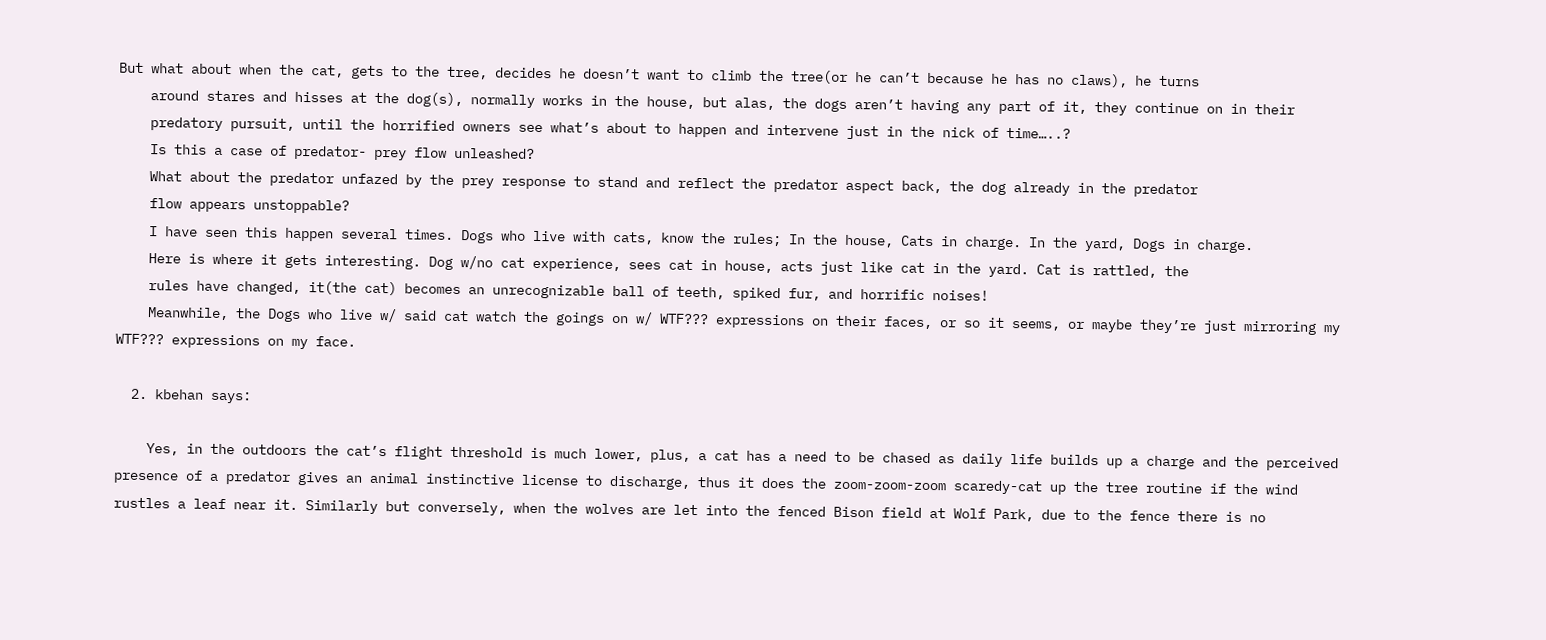But what about when the cat, gets to the tree, decides he doesn’t want to climb the tree(or he can’t because he has no claws), he turns
    around stares and hisses at the dog(s), normally works in the house, but alas, the dogs aren’t having any part of it, they continue on in their
    predatory pursuit, until the horrified owners see what’s about to happen and intervene just in the nick of time…..?
    Is this a case of predator- prey flow unleashed?
    What about the predator unfazed by the prey response to stand and reflect the predator aspect back, the dog already in the predator
    flow appears unstoppable?
    I have seen this happen several times. Dogs who live with cats, know the rules; In the house, Cats in charge. In the yard, Dogs in charge.
    Here is where it gets interesting. Dog w/no cat experience, sees cat in house, acts just like cat in the yard. Cat is rattled, the
    rules have changed, it(the cat) becomes an unrecognizable ball of teeth, spiked fur, and horrific noises!
    Meanwhile, the Dogs who live w/ said cat watch the goings on w/ WTF??? expressions on their faces, or so it seems, or maybe they’re just mirroring my WTF??? expressions on my face.

  2. kbehan says:

    Yes, in the outdoors the cat’s flight threshold is much lower, plus, a cat has a need to be chased as daily life builds up a charge and the perceived presence of a predator gives an animal instinctive license to discharge, thus it does the zoom-zoom-zoom scaredy-cat up the tree routine if the wind rustles a leaf near it. Similarly but conversely, when the wolves are let into the fenced Bison field at Wolf Park, due to the fence there is no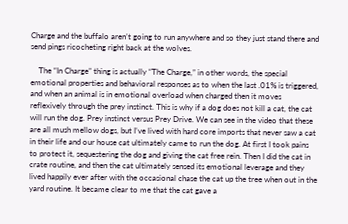Charge and the buffalo aren’t going to run anywhere and so they just stand there and send pings ricocheting right back at the wolves.

    The “In Charge” thing is actually “The Charge,” in other words, the special emotional properties and behavioral responses as to when the last .01% is triggered, and when an animal is in emotional overload when charged then it moves reflexively through the prey instinct. This is why if a dog does not kill a cat, the cat will run the dog. Prey instinct versus Prey Drive. We can see in the video that these are all mush mellow dogs, but I’ve lived with hard core imports that never saw a cat in their life and our house cat ultimately came to run the dog. At first I took pains to protect it, sequestering the dog and giving the cat free rein. Then I did the cat in crate routine, and then the cat ultimately sensed its emotional leverage and they lived happily ever after with the occasional chase the cat up the tree when out in the yard routine. It became clear to me that the cat gave a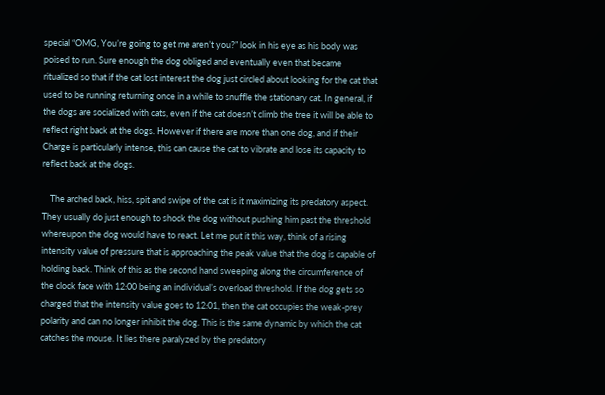special “OMG, You’re going to get me aren’t you?” look in his eye as his body was poised to run. Sure enough the dog obliged and eventually even that became ritualized so that if the cat lost interest the dog just circled about looking for the cat that used to be running returning once in a while to snuffle the stationary cat. In general, if the dogs are socialized with cats, even if the cat doesn’t climb the tree it will be able to reflect right back at the dogs. However if there are more than one dog, and if their Charge is particularly intense, this can cause the cat to vibrate and lose its capacity to reflect back at the dogs.

    The arched back, hiss, spit and swipe of the cat is it maximizing its predatory aspect. They usually do just enough to shock the dog without pushing him past the threshold whereupon the dog would have to react. Let me put it this way, think of a rising intensity value of pressure that is approaching the peak value that the dog is capable of holding back. Think of this as the second hand sweeping along the circumference of the clock face with 12:00 being an individual’s overload threshold. If the dog gets so charged that the intensity value goes to 12:01, then the cat occupies the weak-prey polarity and can no longer inhibit the dog. This is the same dynamic by which the cat catches the mouse. It lies there paralyzed by the predatory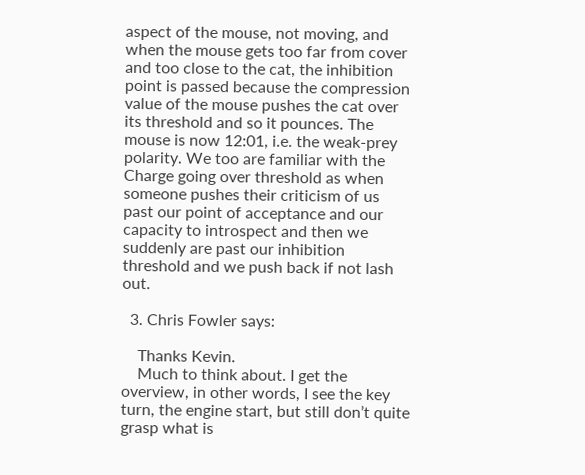aspect of the mouse, not moving, and when the mouse gets too far from cover and too close to the cat, the inhibition point is passed because the compression value of the mouse pushes the cat over its threshold and so it pounces. The mouse is now 12:01, i.e. the weak-prey polarity. We too are familiar with the Charge going over threshold as when someone pushes their criticism of us past our point of acceptance and our capacity to introspect and then we suddenly are past our inhibition threshold and we push back if not lash out.

  3. Chris Fowler says:

    Thanks Kevin.
    Much to think about. I get the overview, in other words, I see the key turn, the engine start, but still don’t quite grasp what is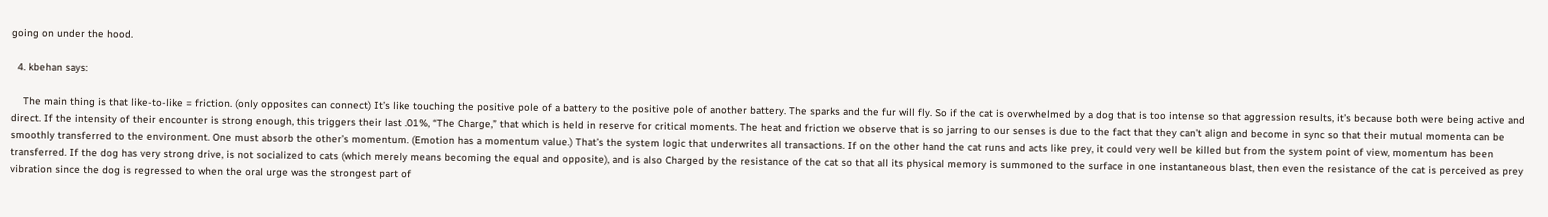going on under the hood.

  4. kbehan says:

    The main thing is that like-to-like = friction. (only opposites can connect) It’s like touching the positive pole of a battery to the positive pole of another battery. The sparks and the fur will fly. So if the cat is overwhelmed by a dog that is too intense so that aggression results, it’s because both were being active and direct. If the intensity of their encounter is strong enough, this triggers their last .01%, “The Charge,” that which is held in reserve for critical moments. The heat and friction we observe that is so jarring to our senses is due to the fact that they can’t align and become in sync so that their mutual momenta can be smoothly transferred to the environment. One must absorb the other’s momentum. (Emotion has a momentum value.) That’s the system logic that underwrites all transactions. If on the other hand the cat runs and acts like prey, it could very well be killed but from the system point of view, momentum has been transferred. If the dog has very strong drive, is not socialized to cats (which merely means becoming the equal and opposite), and is also Charged by the resistance of the cat so that all its physical memory is summoned to the surface in one instantaneous blast, then even the resistance of the cat is perceived as prey vibration since the dog is regressed to when the oral urge was the strongest part of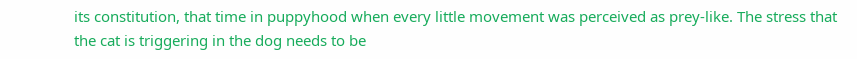its constitution, that time in puppyhood when every little movement was perceived as prey-like. The stress that the cat is triggering in the dog needs to be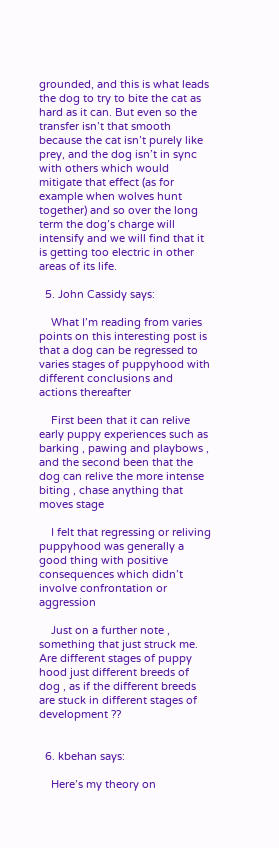grounded, and this is what leads the dog to try to bite the cat as hard as it can. But even so the transfer isn’t that smooth because the cat isn’t purely like prey, and the dog isn’t in sync with others which would mitigate that effect (as for example when wolves hunt together) and so over the long term the dog’s charge will intensify and we will find that it is getting too electric in other areas of its life.

  5. John Cassidy says:

    What I’m reading from varies points on this interesting post is that a dog can be regressed to varies stages of puppyhood with different conclusions and actions thereafter

    First been that it can relive early puppy experiences such as barking , pawing and playbows , and the second been that the dog can relive the more intense biting , chase anything that moves stage

    I felt that regressing or reliving puppyhood was generally a good thing with positive consequences which didn’t involve confrontation or aggression

    Just on a further note , something that just struck me. Are different stages of puppy hood just different breeds of dog , as if the different breeds are stuck in different stages of development ??


  6. kbehan says:

    Here’s my theory on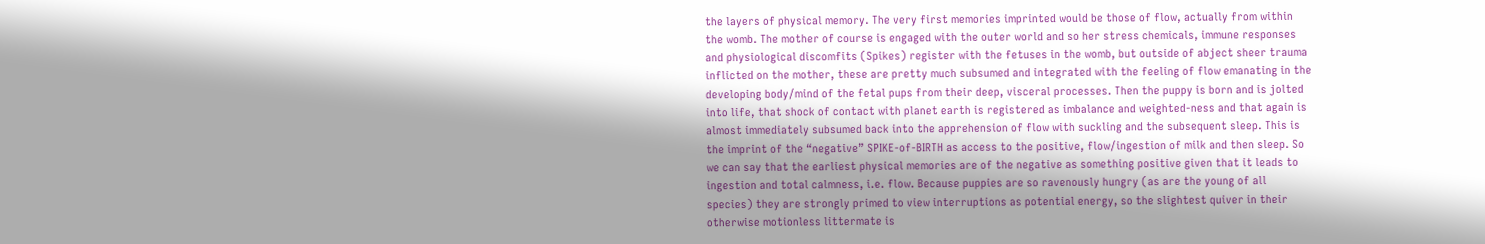the layers of physical memory. The very first memories imprinted would be those of flow, actually from within the womb. The mother of course is engaged with the outer world and so her stress chemicals, immune responses and physiological discomfits (Spikes) register with the fetuses in the womb, but outside of abject sheer trauma inflicted on the mother, these are pretty much subsumed and integrated with the feeling of flow emanating in the developing body/mind of the fetal pups from their deep, visceral processes. Then the puppy is born and is jolted into life, that shock of contact with planet earth is registered as imbalance and weighted-ness and that again is almost immediately subsumed back into the apprehension of flow with suckling and the subsequent sleep. This is the imprint of the “negative” SPIKE-of-BIRTH as access to the positive, flow/ingestion of milk and then sleep. So we can say that the earliest physical memories are of the negative as something positive given that it leads to ingestion and total calmness, i.e. flow. Because puppies are so ravenously hungry (as are the young of all species) they are strongly primed to view interruptions as potential energy, so the slightest quiver in their otherwise motionless littermate is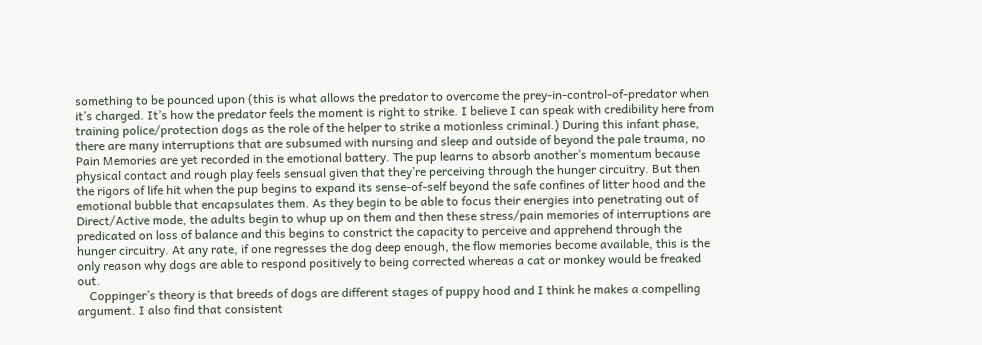something to be pounced upon (this is what allows the predator to overcome the prey-in-control-of-predator when it’s charged. It’s how the predator feels the moment is right to strike. I believe I can speak with credibility here from training police/protection dogs as the role of the helper to strike a motionless criminal.) During this infant phase, there are many interruptions that are subsumed with nursing and sleep and outside of beyond the pale trauma, no Pain Memories are yet recorded in the emotional battery. The pup learns to absorb another’s momentum because physical contact and rough play feels sensual given that they’re perceiving through the hunger circuitry. But then the rigors of life hit when the pup begins to expand its sense-of-self beyond the safe confines of litter hood and the emotional bubble that encapsulates them. As they begin to be able to focus their energies into penetrating out of Direct/Active mode, the adults begin to whup up on them and then these stress/pain memories of interruptions are predicated on loss of balance and this begins to constrict the capacity to perceive and apprehend through the hunger circuitry. At any rate, if one regresses the dog deep enough, the flow memories become available, this is the only reason why dogs are able to respond positively to being corrected whereas a cat or monkey would be freaked out.
    Coppinger’s theory is that breeds of dogs are different stages of puppy hood and I think he makes a compelling argument. I also find that consistent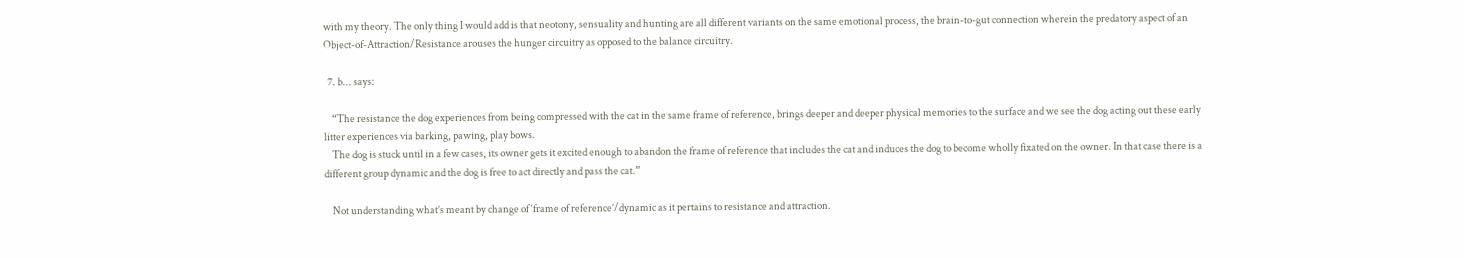with my theory. The only thing I would add is that neotony, sensuality and hunting are all different variants on the same emotional process, the brain-to-gut connection wherein the predatory aspect of an Object-of-Attraction/Resistance arouses the hunger circuitry as opposed to the balance circuitry.

  7. b... says:

    “The resistance the dog experiences from being compressed with the cat in the same frame of reference, brings deeper and deeper physical memories to the surface and we see the dog acting out these early litter experiences via barking, pawing, play bows.
    The dog is stuck until in a few cases, its owner gets it excited enough to abandon the frame of reference that includes the cat and induces the dog to become wholly fixated on the owner. In that case there is a different group dynamic and the dog is free to act directly and pass the cat.”

    Not understanding what’s meant by change of ‘frame of reference’/dynamic as it pertains to resistance and attraction.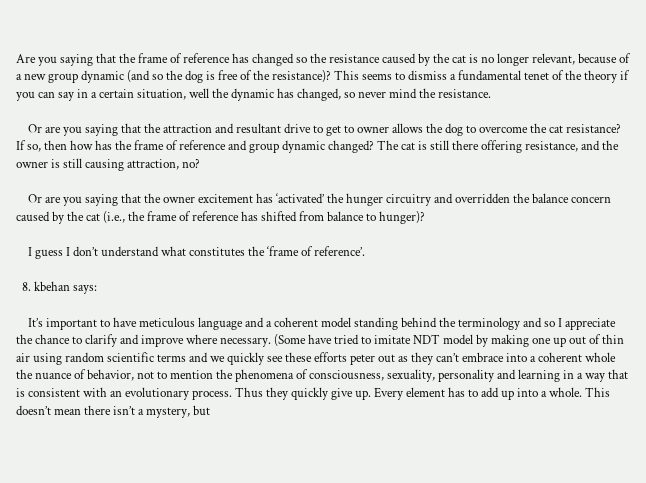Are you saying that the frame of reference has changed so the resistance caused by the cat is no longer relevant, because of a new group dynamic (and so the dog is free of the resistance)? This seems to dismiss a fundamental tenet of the theory if you can say in a certain situation, well the dynamic has changed, so never mind the resistance.

    Or are you saying that the attraction and resultant drive to get to owner allows the dog to overcome the cat resistance? If so, then how has the frame of reference and group dynamic changed? The cat is still there offering resistance, and the owner is still causing attraction, no?

    Or are you saying that the owner excitement has ‘activated’ the hunger circuitry and overridden the balance concern caused by the cat (i.e., the frame of reference has shifted from balance to hunger)?

    I guess I don’t understand what constitutes the ‘frame of reference’.

  8. kbehan says:

    It’s important to have meticulous language and a coherent model standing behind the terminology and so I appreciate the chance to clarify and improve where necessary. (Some have tried to imitate NDT model by making one up out of thin air using random scientific terms and we quickly see these efforts peter out as they can’t embrace into a coherent whole the nuance of behavior, not to mention the phenomena of consciousness, sexuality, personality and learning in a way that is consistent with an evolutionary process. Thus they quickly give up. Every element has to add up into a whole. This doesn’t mean there isn’t a mystery, but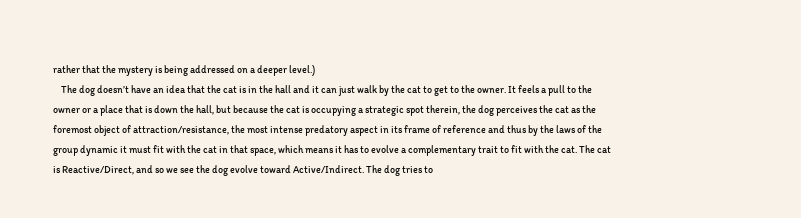rather that the mystery is being addressed on a deeper level.)
    The dog doesn’t have an idea that the cat is in the hall and it can just walk by the cat to get to the owner. It feels a pull to the owner or a place that is down the hall, but because the cat is occupying a strategic spot therein, the dog perceives the cat as the foremost object of attraction/resistance, the most intense predatory aspect in its frame of reference and thus by the laws of the group dynamic it must fit with the cat in that space, which means it has to evolve a complementary trait to fit with the cat. The cat is Reactive/Direct, and so we see the dog evolve toward Active/Indirect. The dog tries to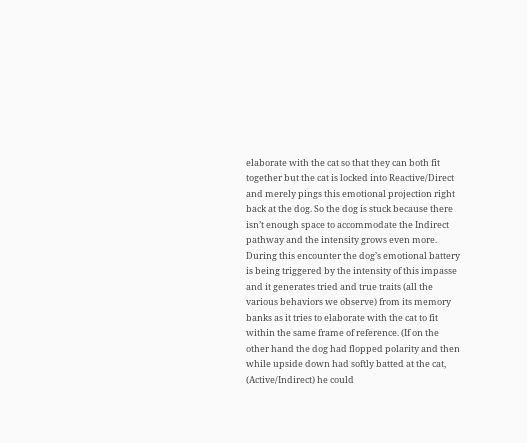elaborate with the cat so that they can both fit together but the cat is locked into Reactive/Direct and merely pings this emotional projection right back at the dog. So the dog is stuck because there isn’t enough space to accommodate the Indirect pathway and the intensity grows even more. During this encounter the dog’s emotional battery is being triggered by the intensity of this impasse and it generates tried and true traits (all the various behaviors we observe) from its memory banks as it tries to elaborate with the cat to fit within the same frame of reference. (If on the other hand the dog had flopped polarity and then while upside down had softly batted at the cat, (Active/Indirect) he could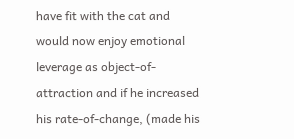have fit with the cat and would now enjoy emotional leverage as object-of-attraction and if he increased his rate-of-change, (made his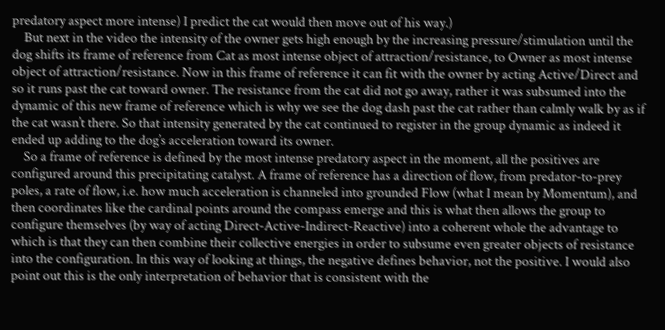predatory aspect more intense) I predict the cat would then move out of his way.)
    But next in the video the intensity of the owner gets high enough by the increasing pressure/stimulation until the dog shifts its frame of reference from Cat as most intense object of attraction/resistance, to Owner as most intense object of attraction/resistance. Now in this frame of reference it can fit with the owner by acting Active/Direct and so it runs past the cat toward owner. The resistance from the cat did not go away, rather it was subsumed into the dynamic of this new frame of reference which is why we see the dog dash past the cat rather than calmly walk by as if the cat wasn’t there. So that intensity generated by the cat continued to register in the group dynamic as indeed it ended up adding to the dog’s acceleration toward its owner.
    So a frame of reference is defined by the most intense predatory aspect in the moment, all the positives are configured around this precipitating catalyst. A frame of reference has a direction of flow, from predator-to-prey poles, a rate of flow, i.e. how much acceleration is channeled into grounded Flow (what I mean by Momentum), and then coordinates like the cardinal points around the compass emerge and this is what then allows the group to configure themselves (by way of acting Direct-Active-Indirect-Reactive) into a coherent whole the advantage to which is that they can then combine their collective energies in order to subsume even greater objects of resistance into the configuration. In this way of looking at things, the negative defines behavior, not the positive. I would also point out this is the only interpretation of behavior that is consistent with the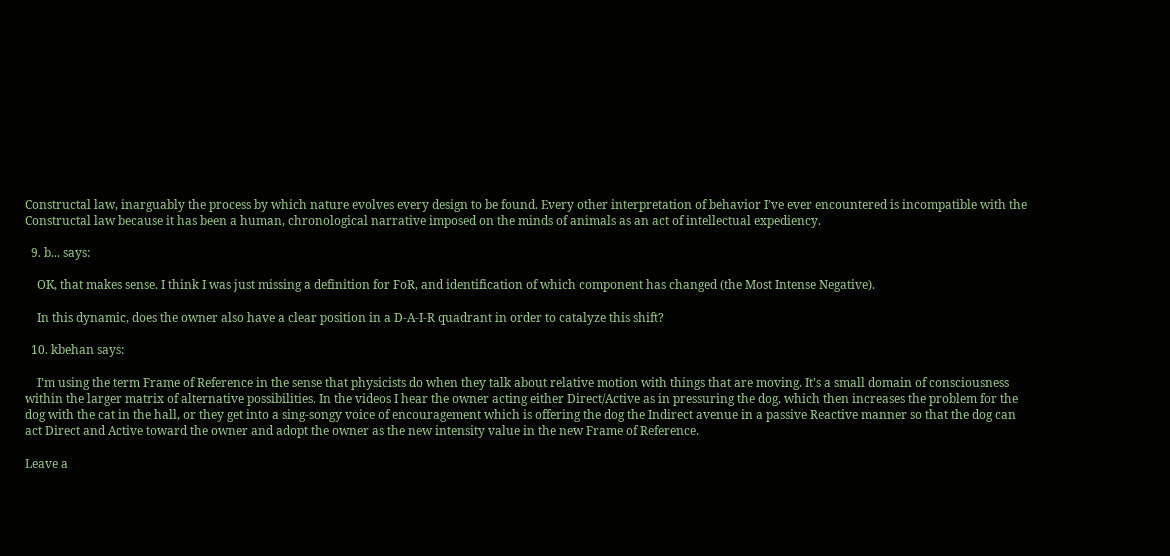Constructal law, inarguably the process by which nature evolves every design to be found. Every other interpretation of behavior I’ve ever encountered is incompatible with the Constructal law because it has been a human, chronological narrative imposed on the minds of animals as an act of intellectual expediency.

  9. b... says:

    OK, that makes sense. I think I was just missing a definition for FoR, and identification of which component has changed (the Most Intense Negative).

    In this dynamic, does the owner also have a clear position in a D-A-I-R quadrant in order to catalyze this shift?

  10. kbehan says:

    I’m using the term Frame of Reference in the sense that physicists do when they talk about relative motion with things that are moving. It’s a small domain of consciousness within the larger matrix of alternative possibilities. In the videos I hear the owner acting either Direct/Active as in pressuring the dog, which then increases the problem for the dog with the cat in the hall, or they get into a sing-songy voice of encouragement which is offering the dog the Indirect avenue in a passive Reactive manner so that the dog can act Direct and Active toward the owner and adopt the owner as the new intensity value in the new Frame of Reference.

Leave a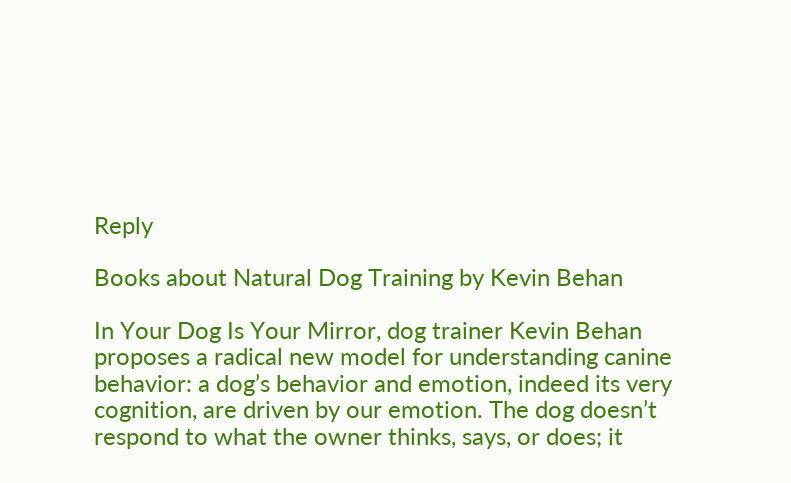Reply

Books about Natural Dog Training by Kevin Behan

In Your Dog Is Your Mirror, dog trainer Kevin Behan proposes a radical new model for understanding canine behavior: a dog’s behavior and emotion, indeed its very cognition, are driven by our emotion. The dog doesn’t respond to what the owner thinks, says, or does; it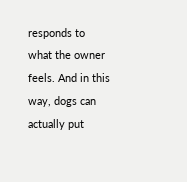responds to what the owner feels. And in this way, dogs can actually put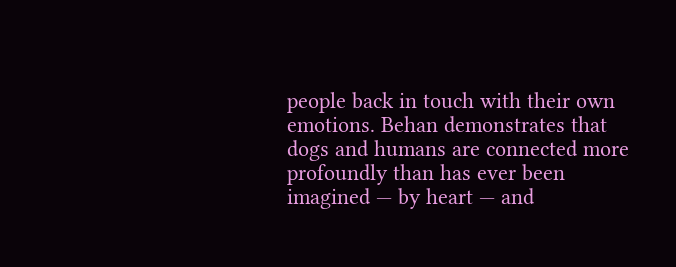people back in touch with their own emotions. Behan demonstrates that dogs and humans are connected more profoundly than has ever been imagined — by heart — and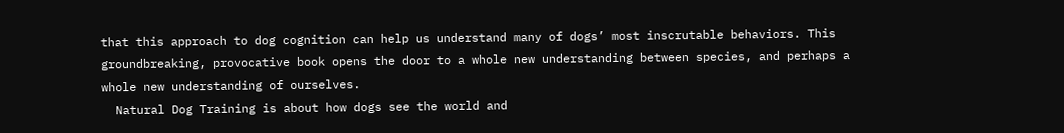that this approach to dog cognition can help us understand many of dogs’ most inscrutable behaviors. This groundbreaking, provocative book opens the door to a whole new understanding between species, and perhaps a whole new understanding of ourselves.
  Natural Dog Training is about how dogs see the world and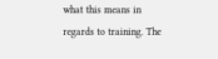what this means in regards to training. The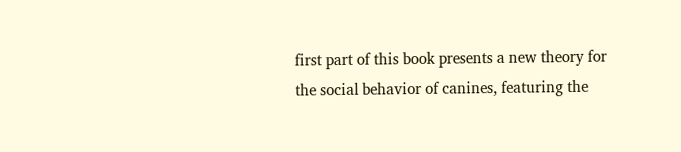first part of this book presents a new theory for the social behavior of canines, featuring the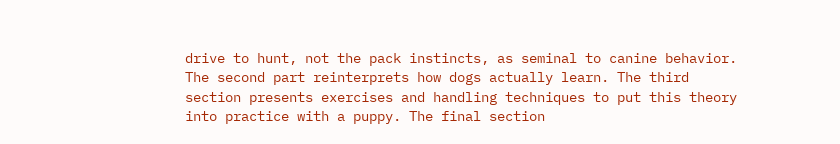drive to hunt, not the pack instincts, as seminal to canine behavior. The second part reinterprets how dogs actually learn. The third section presents exercises and handling techniques to put this theory into practice with a puppy. The final section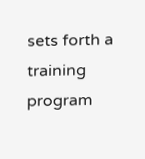sets forth a training program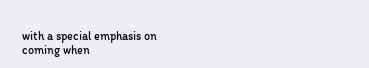with a special emphasis on coming when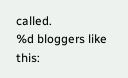called.
%d bloggers like this: